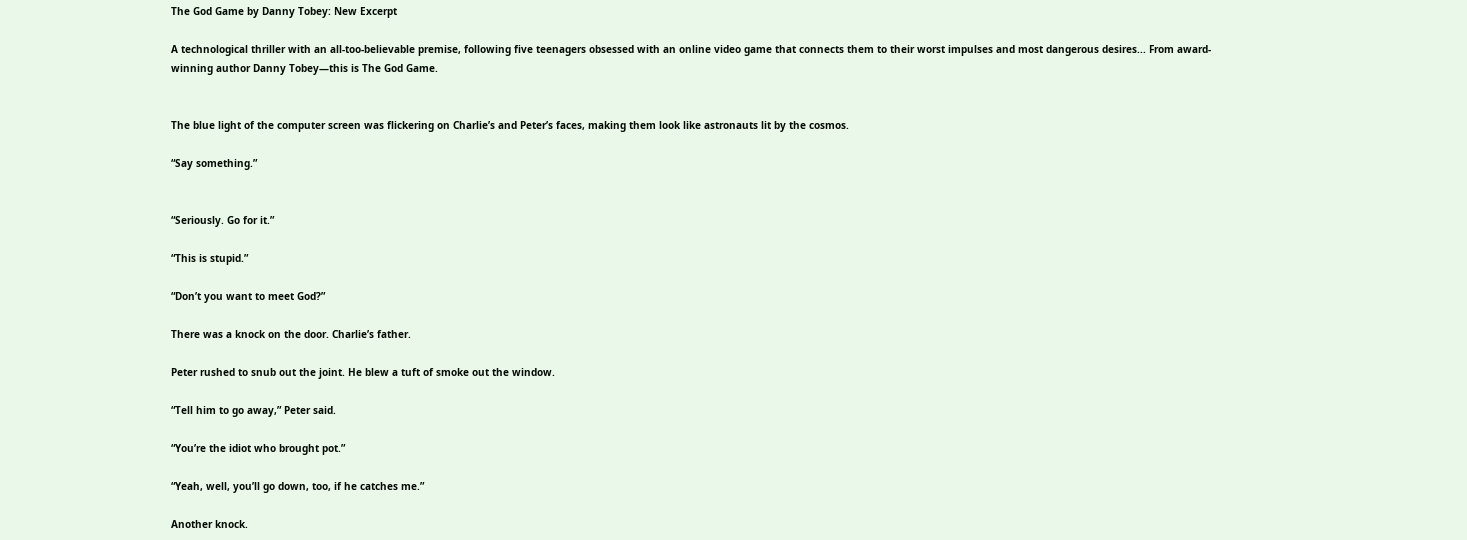The God Game by Danny Tobey: New Excerpt

A technological thriller with an all-too-believable premise, following five teenagers obsessed with an online video game that connects them to their worst impulses and most dangerous desires... From award-winning author Danny Tobey—this is The God Game.


The blue light of the computer screen was flickering on Charlie’s and Peter’s faces, making them look like astronauts lit by the cosmos.

“Say something.”


“Seriously. Go for it.”

“This is stupid.”

“Don’t you want to meet God?”

There was a knock on the door. Charlie’s father.

Peter rushed to snub out the joint. He blew a tuft of smoke out the window.

“Tell him to go away,” Peter said.

“You’re the idiot who brought pot.”

“Yeah, well, you’ll go down, too, if he catches me.”

Another knock.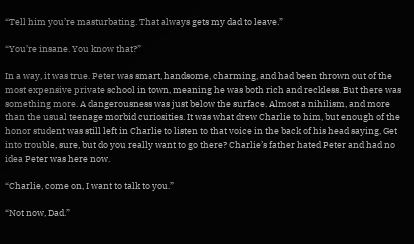“Tell him you’re masturbating. That always gets my dad to leave.”

“You’re insane. You know that?”

In a way, it was true. Peter was smart, handsome, charming, and had been thrown out of the most expensive private school in town, meaning he was both rich and reckless. But there was something more. A dangerousness was just below the surface. Almost a nihilism, and more than the usual teenage morbid curiosities. It was what drew Charlie to him, but enough of the honor student was still left in Charlie to listen to that voice in the back of his head saying, Get into trouble, sure, but do you really want to go there? Charlie’s father hated Peter and had no idea Peter was here now.

“Charlie, come on, I want to talk to you.”

“Not now, Dad.”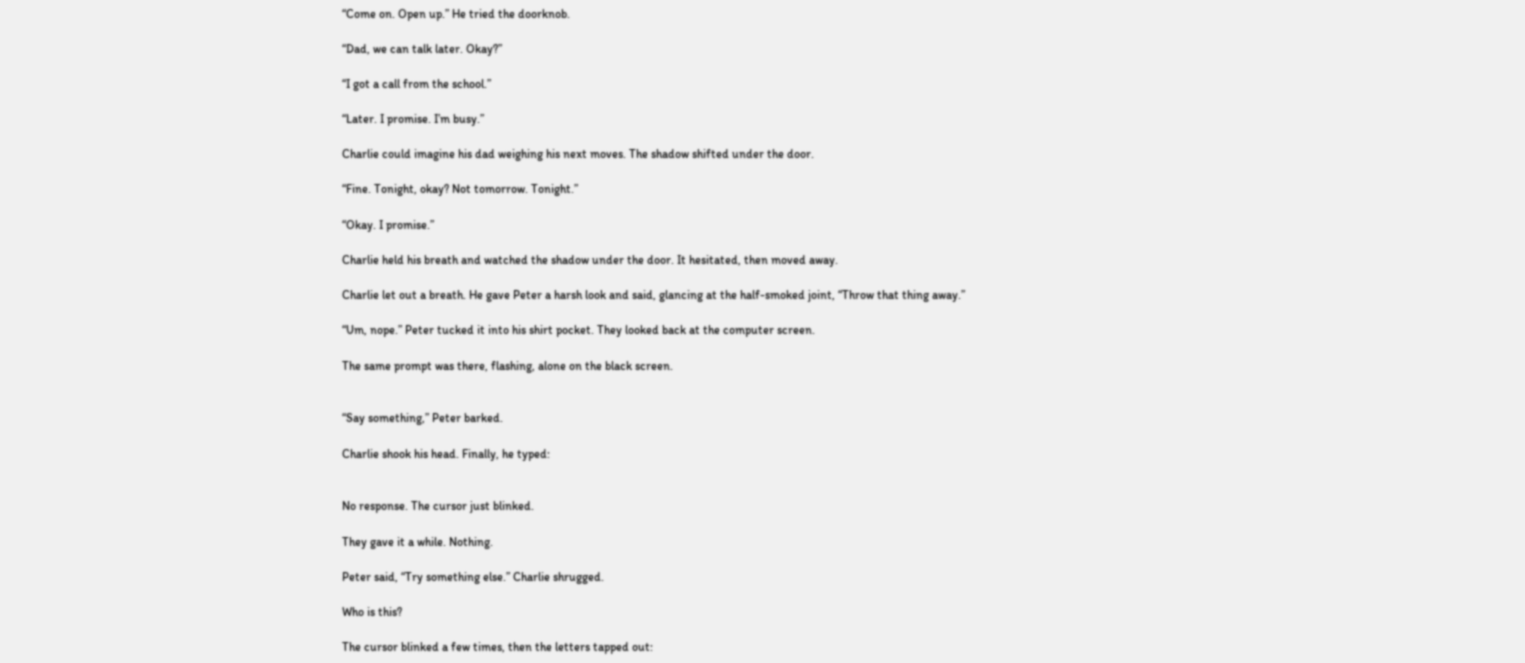“Come on. Open up.” He tried the doorknob.

“Dad, we can talk later. Okay?”

“I got a call from the school.”

“Later. I promise. I’m busy.”

Charlie could imagine his dad weighing his next moves. The shadow shifted under the door.

“Fine. Tonight, okay? Not tomorrow. Tonight.”

“Okay. I promise.”

Charlie held his breath and watched the shadow under the door. It hesitated, then moved away.

Charlie let out a breath. He gave Peter a harsh look and said, glancing at the half-smoked joint, “Throw that thing away.”

“Um, nope.” Peter tucked it into his shirt pocket. They looked back at the computer screen.

The same prompt was there, flashing, alone on the black screen.


“Say something,” Peter barked.

Charlie shook his head. Finally, he typed:


No response. The cursor just blinked.

They gave it a while. Nothing.

Peter said, “Try something else.” Charlie shrugged.

Who is this?

The cursor blinked a few times, then the letters tapped out: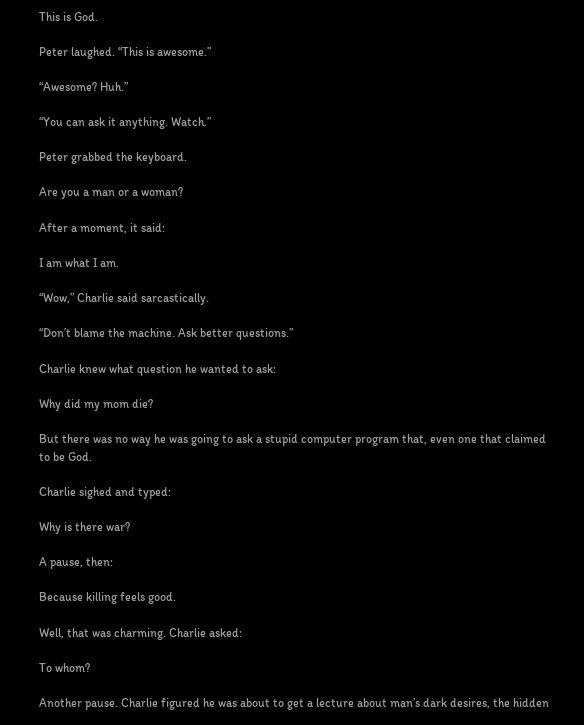This is God.

Peter laughed. “This is awesome.”

“Awesome? Huh.”

“You can ask it anything. Watch.”

Peter grabbed the keyboard.

Are you a man or a woman?

After a moment, it said:

I am what I am.

“Wow,” Charlie said sarcastically.

“Don’t blame the machine. Ask better questions.”

Charlie knew what question he wanted to ask:

Why did my mom die?

But there was no way he was going to ask a stupid computer program that, even one that claimed to be God.

Charlie sighed and typed:

Why is there war?

A pause, then:

Because killing feels good.

Well, that was charming. Charlie asked:

To whom?

Another pause. Charlie figured he was about to get a lecture about man’s dark desires, the hidden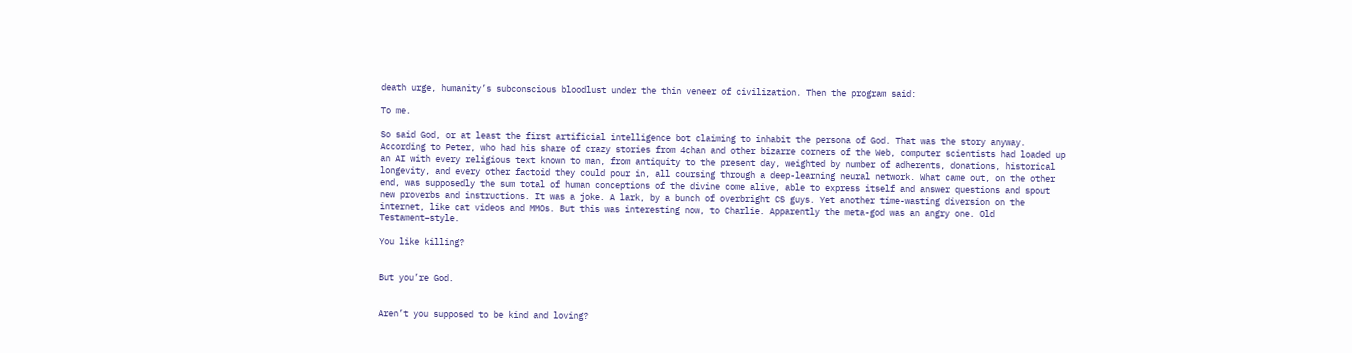death urge, humanity’s subconscious bloodlust under the thin veneer of civilization. Then the program said:

To me.

So said God, or at least the first artificial intelligence bot claiming to inhabit the persona of God. That was the story anyway. According to Peter, who had his share of crazy stories from 4chan and other bizarre corners of the Web, computer scientists had loaded up an AI with every religious text known to man, from antiquity to the present day, weighted by number of adherents, donations, historical longevity, and every other factoid they could pour in, all coursing through a deep-learning neural network. What came out, on the other end, was supposedly the sum total of human conceptions of the divine come alive, able to express itself and answer questions and spout new proverbs and instructions. It was a joke. A lark, by a bunch of overbright CS guys. Yet another time-wasting diversion on the internet, like cat videos and MMOs. But this was interesting now, to Charlie. Apparently the meta-god was an angry one. Old Testament–style.

You like killing?


But you’re God.


Aren’t you supposed to be kind and loving?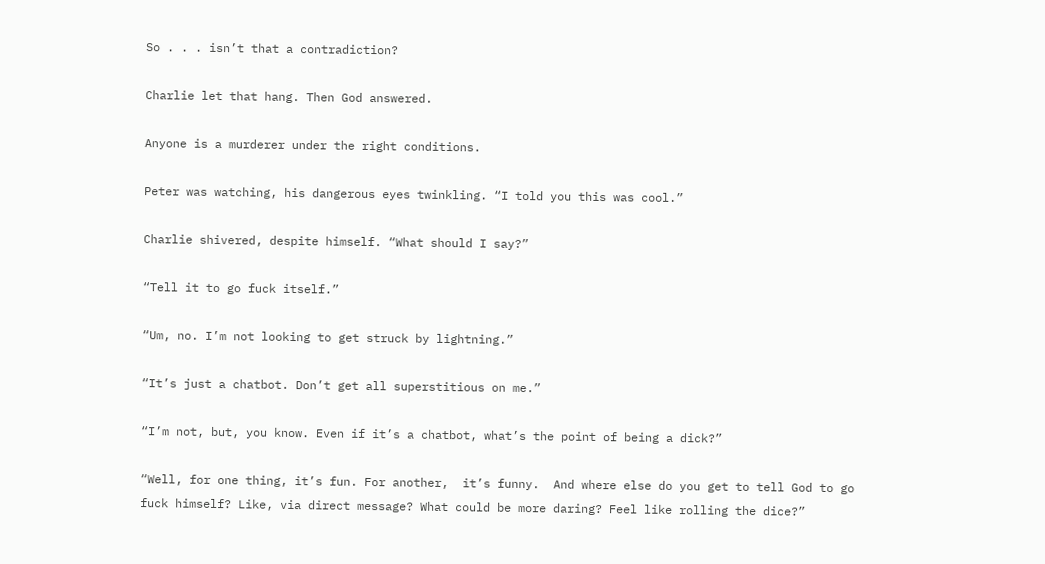So . . . isn’t that a contradiction?

Charlie let that hang. Then God answered.

Anyone is a murderer under the right conditions.

Peter was watching, his dangerous eyes twinkling. “I told you this was cool.”

Charlie shivered, despite himself. “What should I say?”

“Tell it to go fuck itself.”

“Um, no. I’m not looking to get struck by lightning.”

“It’s just a chatbot. Don’t get all superstitious on me.”

“I’m not, but, you know. Even if it’s a chatbot, what’s the point of being a dick?”

“Well, for one thing, it’s fun. For another,  it’s funny.  And where else do you get to tell God to go fuck himself? Like, via direct message? What could be more daring? Feel like rolling the dice?”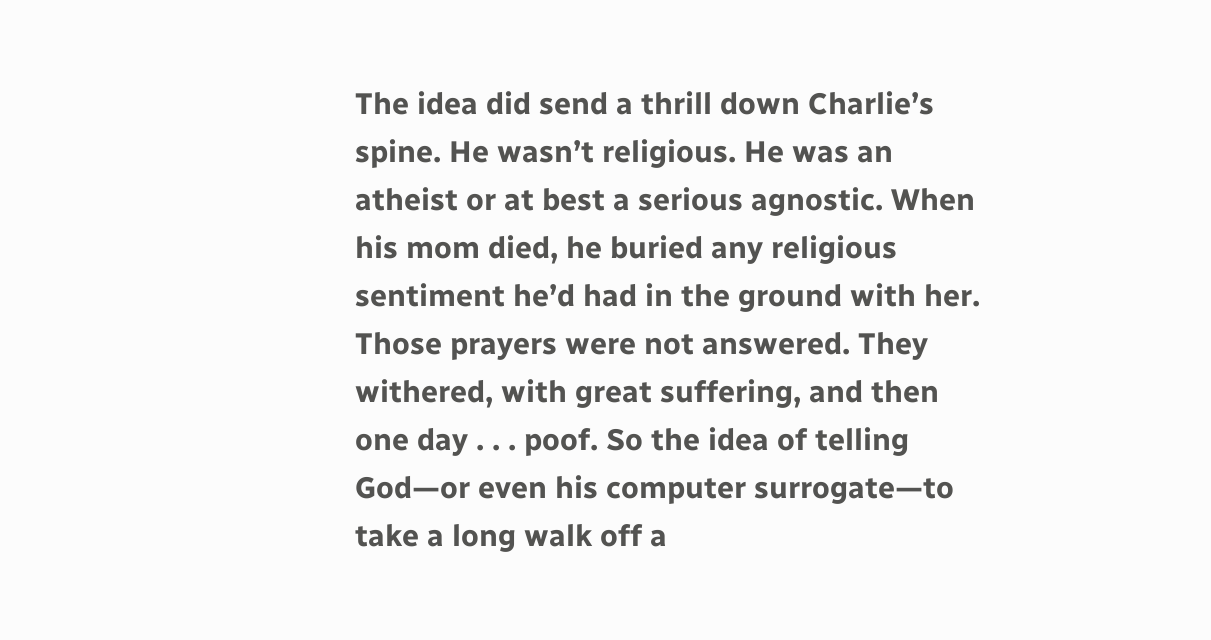The idea did send a thrill down Charlie’s spine. He wasn’t religious. He was an atheist or at best a serious agnostic. When his mom died, he buried any religious sentiment he’d had in the ground with her. Those prayers were not answered. They withered, with great suffering, and then one day . . . poof. So the idea of telling God—or even his computer surrogate—to take a long walk off a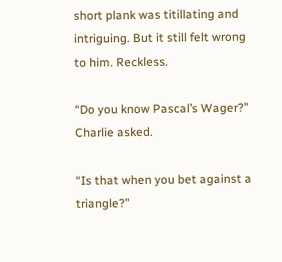short plank was titillating and intriguing. But it still felt wrong to him. Reckless.

“Do you know Pascal’s Wager?” Charlie asked.

“Is that when you bet against a triangle?”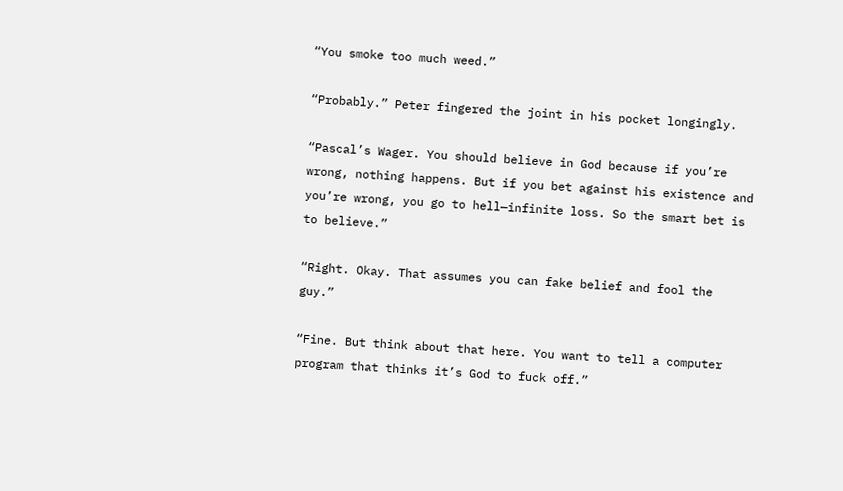“You smoke too much weed.”

“Probably.” Peter fingered the joint in his pocket longingly.

“Pascal’s Wager. You should believe in God because if you’re wrong, nothing happens. But if you bet against his existence and you’re wrong, you go to hell—infinite loss. So the smart bet is to believe.”

“Right. Okay. That assumes you can fake belief and fool the guy.”

“Fine. But think about that here. You want to tell a computer program that thinks it’s God to fuck off.”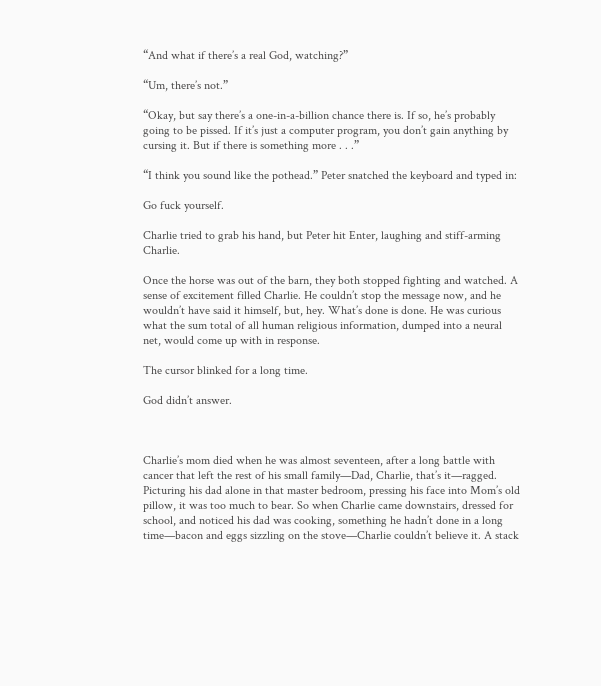“And what if there’s a real God, watching?”

“Um, there’s not.”

“Okay, but say there’s a one-in-a-billion chance there is. If so, he’s probably going to be pissed. If it’s just a computer program, you don’t gain anything by cursing it. But if there is something more . . .”

“I think you sound like the pothead.” Peter snatched the keyboard and typed in:

Go fuck yourself.

Charlie tried to grab his hand, but Peter hit Enter, laughing and stiff-arming Charlie.

Once the horse was out of the barn, they both stopped fighting and watched. A sense of excitement filled Charlie. He couldn’t stop the message now, and he wouldn’t have said it himself, but, hey. What’s done is done. He was curious what the sum total of all human religious information, dumped into a neural net, would come up with in response.

The cursor blinked for a long time.

God didn’t answer.



Charlie’s mom died when he was almost seventeen, after a long battle with cancer that left the rest of his small family—Dad, Charlie, that’s it—ragged. Picturing his dad alone in that master bedroom, pressing his face into Mom’s old pillow, it was too much to bear. So when Charlie came downstairs, dressed for school, and noticed his dad was cooking, something he hadn’t done in a long time—bacon and eggs sizzling on the stove—Charlie couldn’t believe it. A stack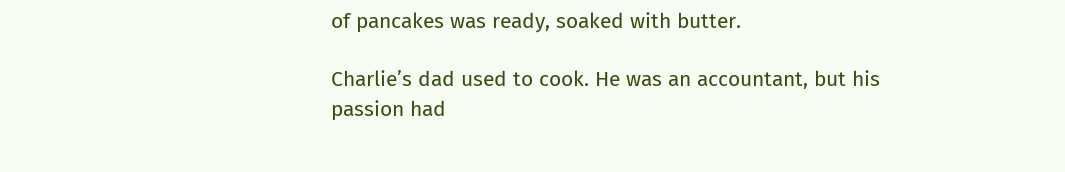of pancakes was ready, soaked with butter.

Charlie’s dad used to cook. He was an accountant, but his passion had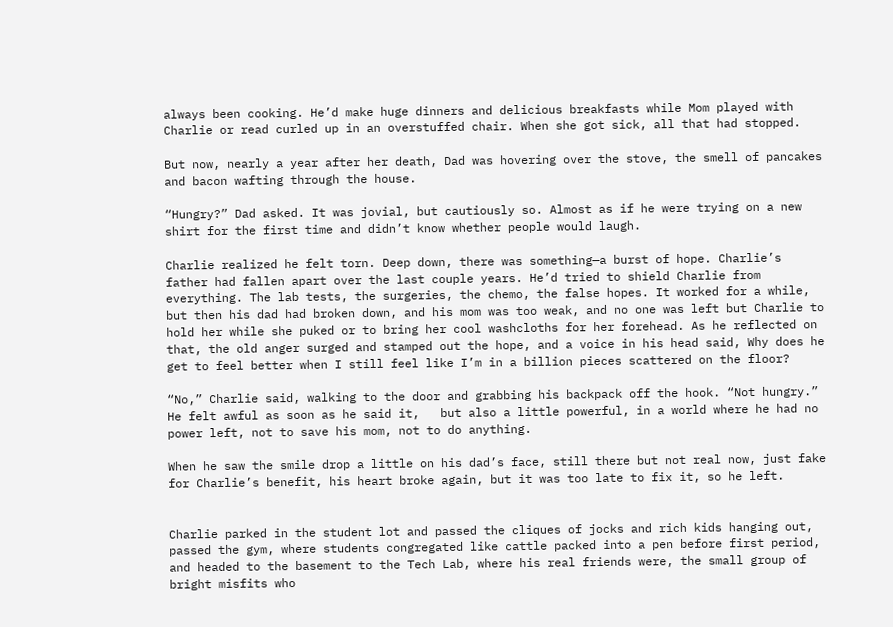always been cooking. He’d make huge dinners and delicious breakfasts while Mom played with Charlie or read curled up in an overstuffed chair. When she got sick, all that had stopped.

But now, nearly a year after her death, Dad was hovering over the stove, the smell of pancakes and bacon wafting through the house.

“Hungry?” Dad asked. It was jovial, but cautiously so. Almost as if he were trying on a new shirt for the first time and didn’t know whether people would laugh.

Charlie realized he felt torn. Deep down, there was something—a burst of hope. Charlie’s father had fallen apart over the last couple years. He’d tried to shield Charlie from everything. The lab tests, the surgeries, the chemo, the false hopes. It worked for a while, but then his dad had broken down, and his mom was too weak, and no one was left but Charlie to hold her while she puked or to bring her cool washcloths for her forehead. As he reflected on that, the old anger surged and stamped out the hope, and a voice in his head said, Why does he get to feel better when I still feel like I’m in a billion pieces scattered on the floor?

“No,” Charlie said, walking to the door and grabbing his backpack off the hook. “Not hungry.” He felt awful as soon as he said it,   but also a little powerful, in a world where he had no power left, not to save his mom, not to do anything.

When he saw the smile drop a little on his dad’s face, still there but not real now, just fake for Charlie’s benefit, his heart broke again, but it was too late to fix it, so he left.


Charlie parked in the student lot and passed the cliques of jocks and rich kids hanging out, passed the gym, where students congregated like cattle packed into a pen before first period, and headed to the basement to the Tech Lab, where his real friends were, the small group of bright misfits who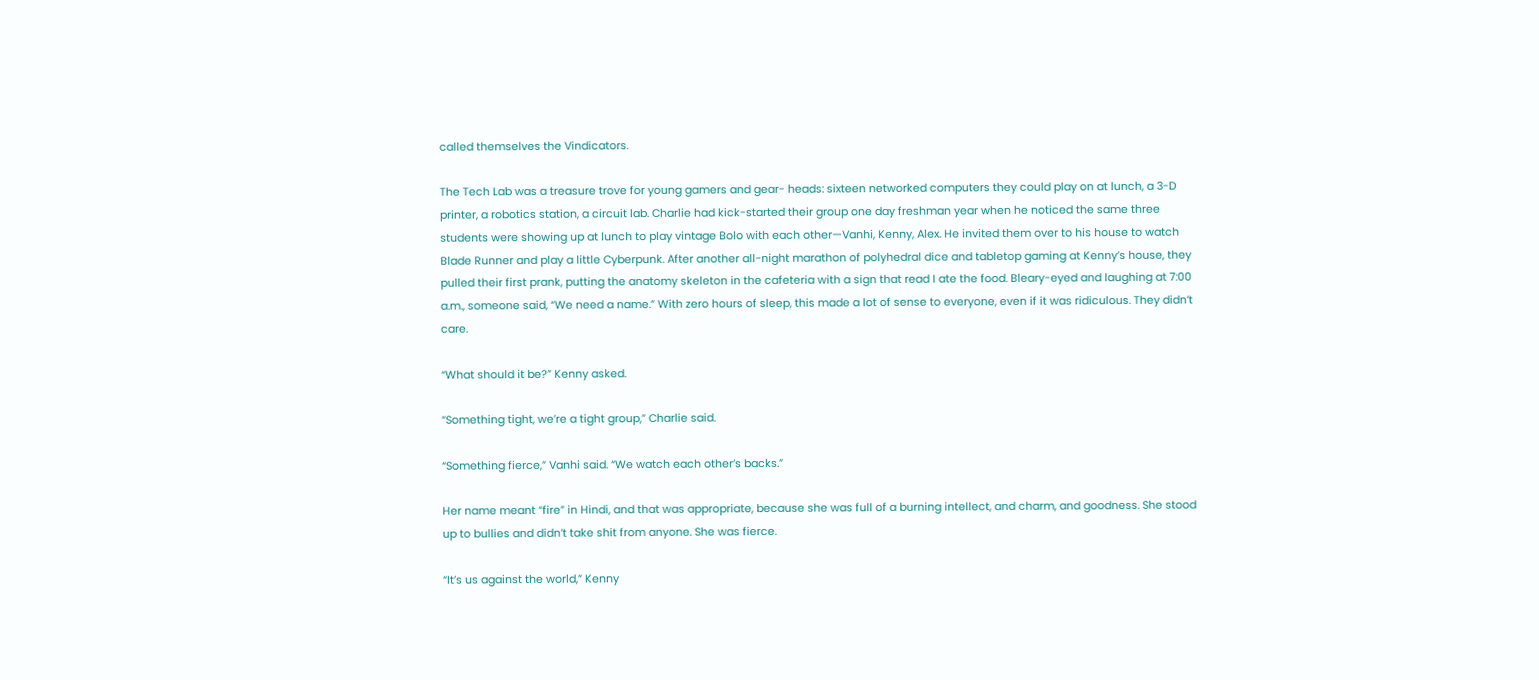called themselves the Vindicators.

The Tech Lab was a treasure trove for young gamers and gear- heads: sixteen networked computers they could play on at lunch, a 3-D printer, a robotics station, a circuit lab. Charlie had kick-started their group one day freshman year when he noticed the same three students were showing up at lunch to play vintage Bolo with each other—Vanhi, Kenny, Alex. He invited them over to his house to watch Blade Runner and play a little Cyberpunk. After another all-night marathon of polyhedral dice and tabletop gaming at Kenny’s house, they pulled their first prank, putting the anatomy skeleton in the cafeteria with a sign that read I ate the food. Bleary-eyed and laughing at 7:00 a.m., someone said, “We need a name.” With zero hours of sleep, this made a lot of sense to everyone, even if it was ridiculous. They didn’t care.

“What should it be?” Kenny asked.

“Something tight, we’re a tight group,” Charlie said.

“Something fierce,” Vanhi said. “We watch each other’s backs.”

Her name meant “fire” in Hindi, and that was appropriate, because she was full of a burning intellect, and charm, and goodness. She stood up to bullies and didn’t take shit from anyone. She was fierce.

“It’s us against the world,” Kenny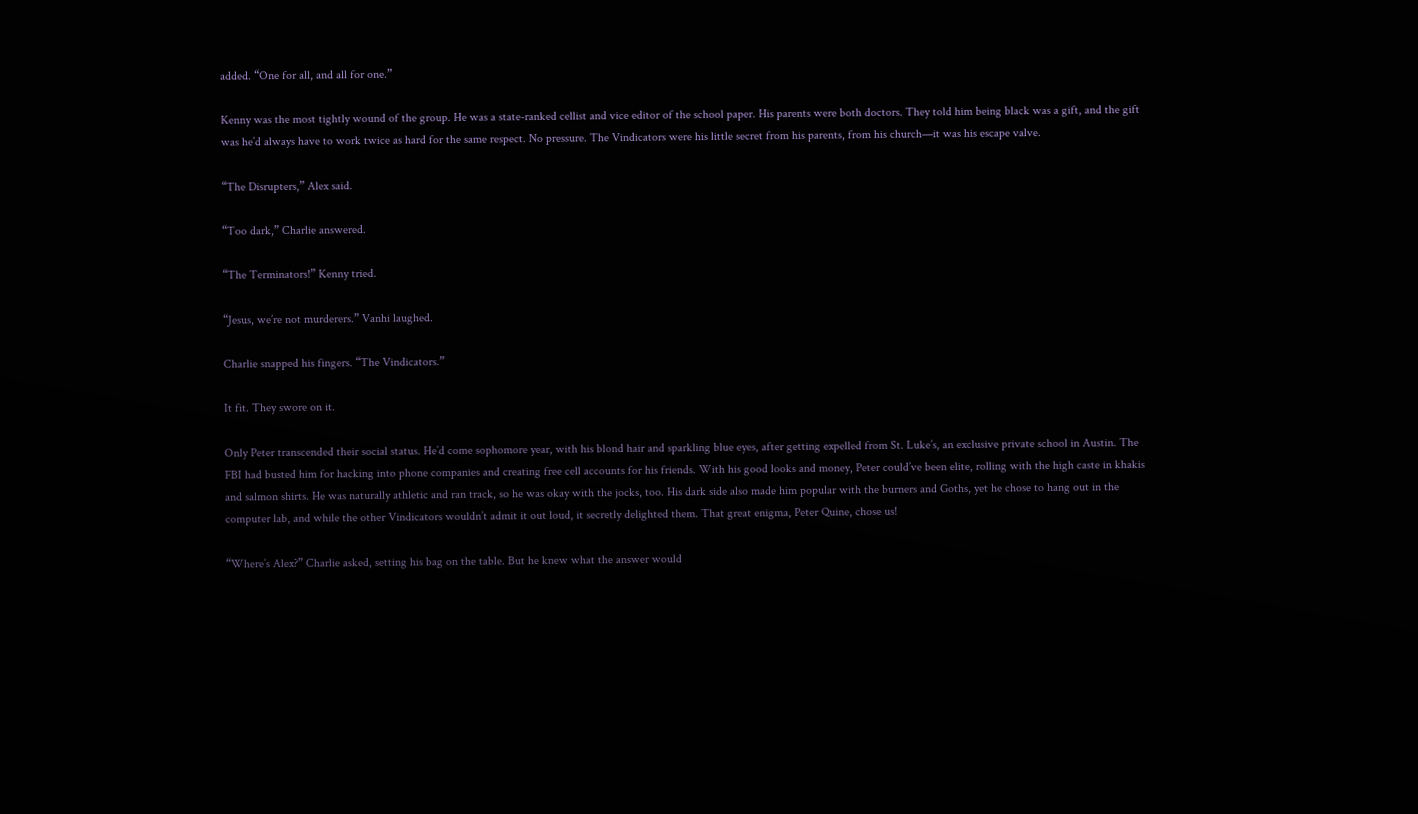added. “One for all, and all for one.”

Kenny was the most tightly wound of the group. He was a state-ranked cellist and vice editor of the school paper. His parents were both doctors. They told him being black was a gift, and the gift was he’d always have to work twice as hard for the same respect. No pressure. The Vindicators were his little secret from his parents, from his church—it was his escape valve.

“The Disrupters,” Alex said.

“Too dark,” Charlie answered.

“The Terminators!” Kenny tried.

“Jesus, we’re not murderers.” Vanhi laughed.

Charlie snapped his fingers. “The Vindicators.”

It fit. They swore on it.

Only Peter transcended their social status. He’d come sophomore year, with his blond hair and sparkling blue eyes, after getting expelled from St. Luke’s, an exclusive private school in Austin. The FBI had busted him for hacking into phone companies and creating free cell accounts for his friends. With his good looks and money, Peter could’ve been elite, rolling with the high caste in khakis and salmon shirts. He was naturally athletic and ran track, so he was okay with the jocks, too. His dark side also made him popular with the burners and Goths, yet he chose to hang out in the computer lab, and while the other Vindicators wouldn’t admit it out loud, it secretly delighted them. That great enigma, Peter Quine, chose us!

“Where’s Alex?” Charlie asked, setting his bag on the table. But he knew what the answer would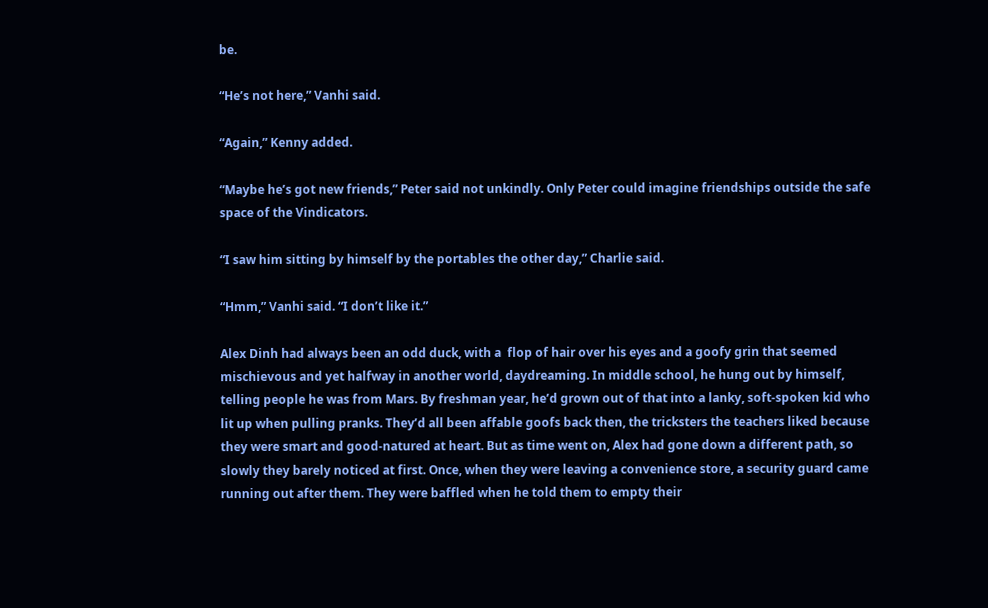be.

“He’s not here,” Vanhi said.

“Again,” Kenny added.

“Maybe he’s got new friends,” Peter said not unkindly. Only Peter could imagine friendships outside the safe space of the Vindicators.

“I saw him sitting by himself by the portables the other day,” Charlie said.

“Hmm,” Vanhi said. “I don’t like it.”

Alex Dinh had always been an odd duck, with a  flop of hair over his eyes and a goofy grin that seemed mischievous and yet halfway in another world, daydreaming. In middle school, he hung out by himself, telling people he was from Mars. By freshman year, he’d grown out of that into a lanky, soft-spoken kid who lit up when pulling pranks. They’d all been affable goofs back then, the tricksters the teachers liked because they were smart and good-natured at heart. But as time went on, Alex had gone down a different path, so slowly they barely noticed at first. Once, when they were leaving a convenience store, a security guard came running out after them. They were baffled when he told them to empty their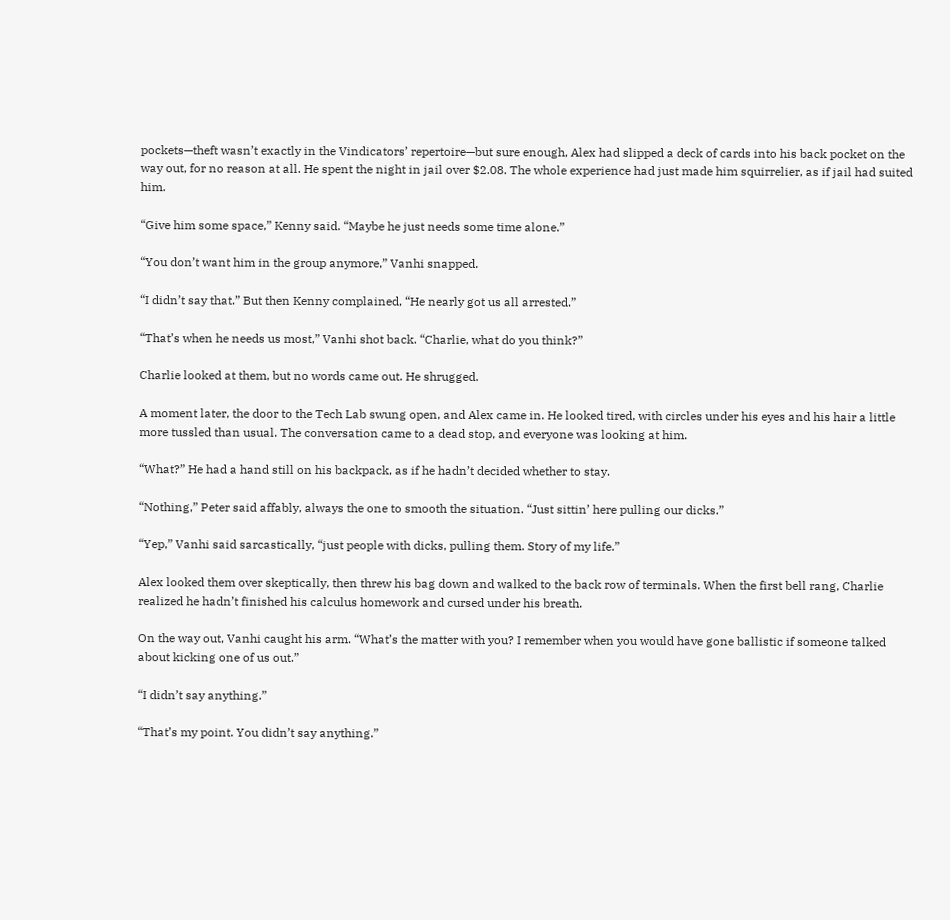pockets—theft wasn’t exactly in the Vindicators’ repertoire—but sure enough, Alex had slipped a deck of cards into his back pocket on the way out, for no reason at all. He spent the night in jail over $2.08. The whole experience had just made him squirrelier, as if jail had suited him.

“Give him some space,” Kenny said. “Maybe he just needs some time alone.”

“You don’t want him in the group anymore,” Vanhi snapped.

“I didn’t say that.” But then Kenny complained, “He nearly got us all arrested.”

“That’s when he needs us most,” Vanhi shot back. “Charlie, what do you think?”

Charlie looked at them, but no words came out. He shrugged.

A moment later, the door to the Tech Lab swung open, and Alex came in. He looked tired, with circles under his eyes and his hair a little more tussled than usual. The conversation came to a dead stop, and everyone was looking at him.

“What?” He had a hand still on his backpack, as if he hadn’t decided whether to stay.

“Nothing,” Peter said affably, always the one to smooth the situation. “Just sittin’ here pulling our dicks.”

“Yep,” Vanhi said sarcastically, “just people with dicks, pulling them. Story of my life.”

Alex looked them over skeptically, then threw his bag down and walked to the back row of terminals. When the first bell rang, Charlie realized he hadn’t finished his calculus homework and cursed under his breath.

On the way out, Vanhi caught his arm. “What’s the matter with you? I remember when you would have gone ballistic if someone talked about kicking one of us out.”

“I didn’t say anything.”

“That’s my point. You didn’t say anything.”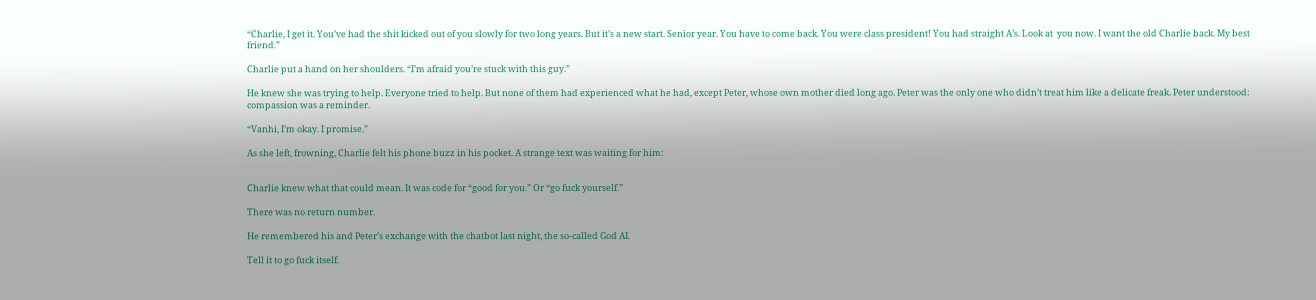“Charlie, I get it. You’ve had the shit kicked out of you slowly for two long years. But it’s a new start. Senior year. You have to come back. You were class president! You had straight A’s. Look at  you now. I want the old Charlie back. My best friend.”

Charlie put a hand on her shoulders. “I’m afraid you’re stuck with this guy.”

He knew she was trying to help. Everyone tried to help. But none of them had experienced what he had, except Peter, whose own mother died long ago. Peter was the only one who didn’t treat him like a delicate freak. Peter understood: compassion was a reminder.

“Vanhi, I’m okay. I promise.”

As she left, frowning, Charlie felt his phone buzz in his pocket. A strange text was waiting for him:


Charlie knew what that could mean. It was code for “good for you.” Or “go fuck yourself.”

There was no return number.

He remembered his and Peter’s exchange with the chatbot last night, the so-called God AI.

Tell it to go fuck itself.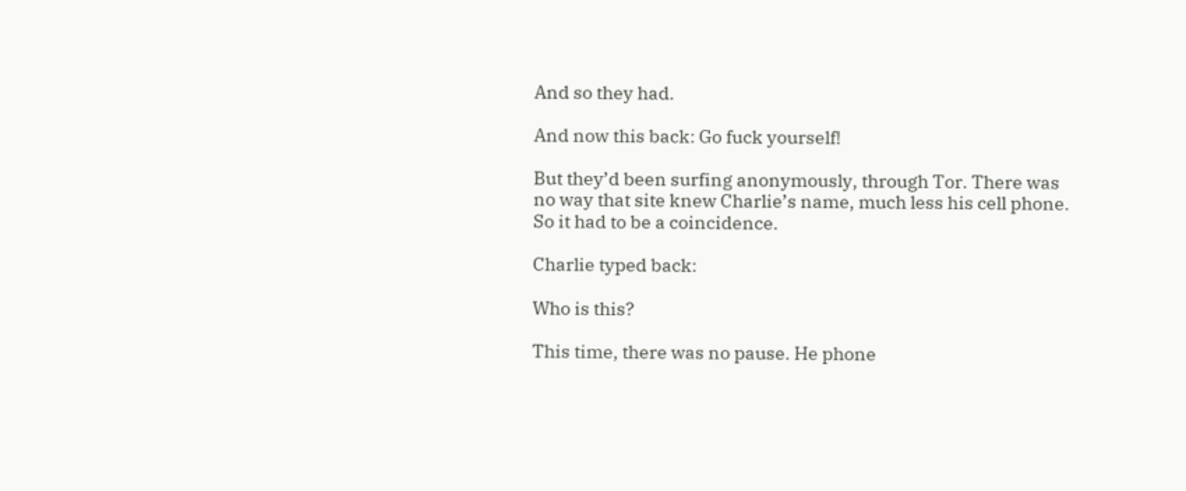And so they had.

And now this back: Go fuck yourself!

But they’d been surfing anonymously, through Tor. There was no way that site knew Charlie’s name, much less his cell phone. So it had to be a coincidence.

Charlie typed back:

Who is this?

This time, there was no pause. He phone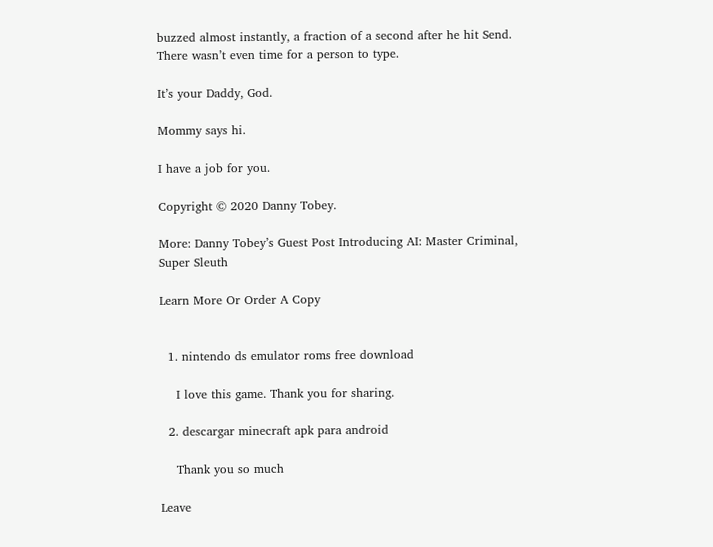buzzed almost instantly, a fraction of a second after he hit Send. There wasn’t even time for a person to type.

It’s your Daddy, God.

Mommy says hi.

I have a job for you.

Copyright © 2020 Danny Tobey.

More: Danny Tobey’s Guest Post Introducing AI: Master Criminal, Super Sleuth

Learn More Or Order A Copy


  1. nintendo ds emulator roms free download

    I love this game. Thank you for sharing.

  2. descargar minecraft apk para android

    Thank you so much

Leave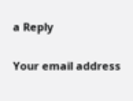a Reply

Your email address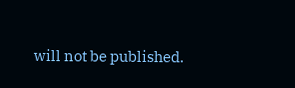will not be published.